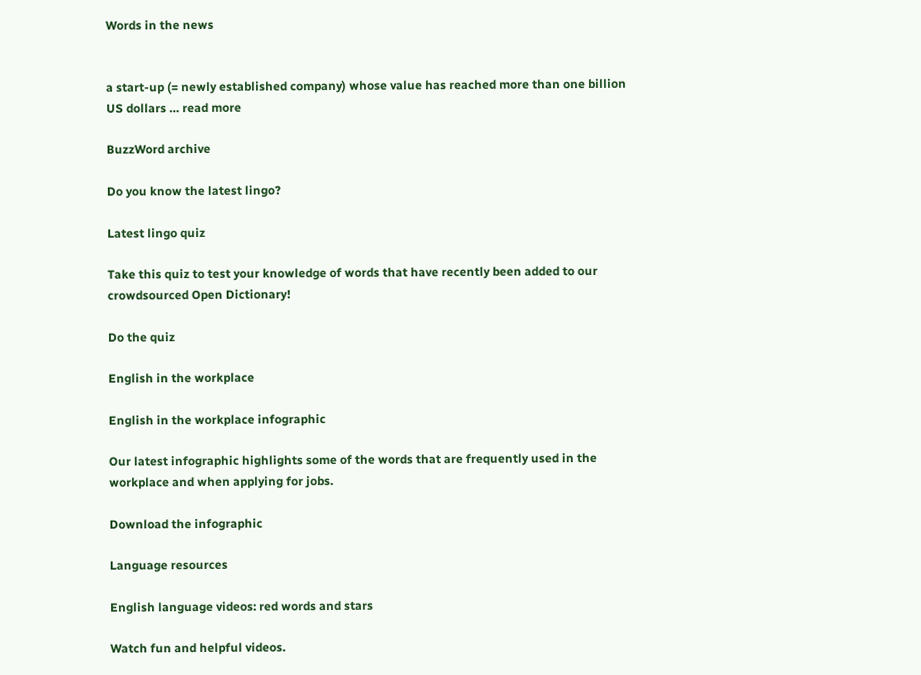Words in the news


a start-up (= newly established company) whose value has reached more than one billion US dollars … read more

BuzzWord archive

Do you know the latest lingo?

Latest lingo quiz

Take this quiz to test your knowledge of words that have recently been added to our crowdsourced Open Dictionary!

Do the quiz

English in the workplace

English in the workplace infographic

Our latest infographic highlights some of the words that are frequently used in the workplace and when applying for jobs.

Download the infographic

Language resources

English language videos: red words and stars

Watch fun and helpful videos.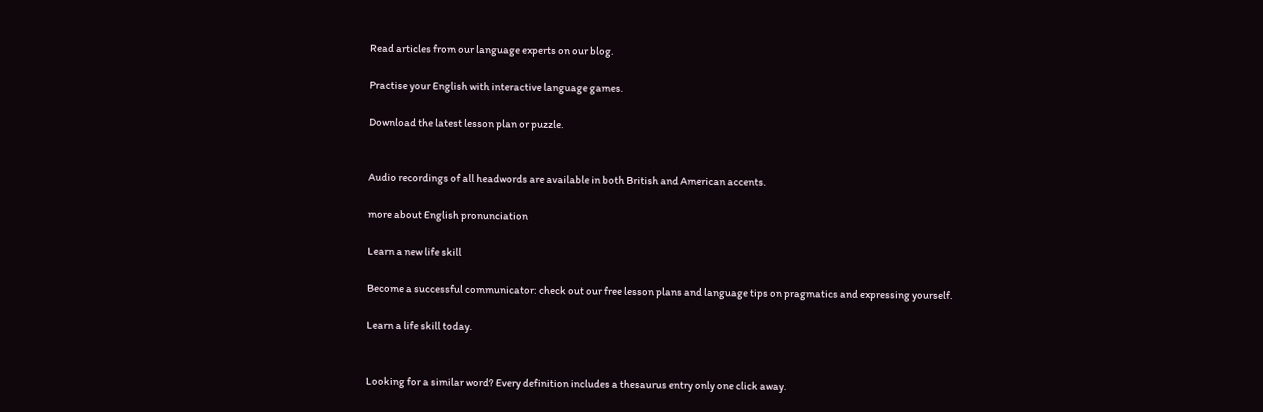Read articles from our language experts on our blog.

Practise your English with interactive language games.

Download the latest lesson plan or puzzle.


Audio recordings of all headwords are available in both British and American accents.

more about English pronunciation

Learn a new life skill

Become a successful communicator: check out our free lesson plans and language tips on pragmatics and expressing yourself.

Learn a life skill today.


Looking for a similar word? Every definition includes a thesaurus entry only one click away.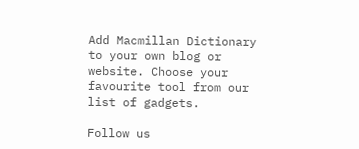Add Macmillan Dictionary to your own blog or website. Choose your favourite tool from our list of gadgets.

Follow us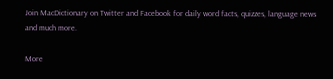Join MacDictionary on Twitter and Facebook for daily word facts, quizzes, language news and much more.

More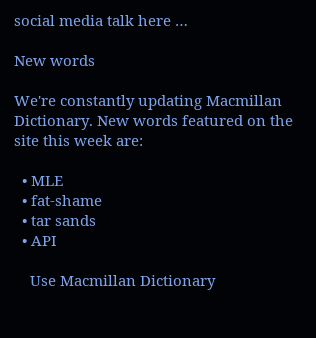social media talk here …

New words

We're constantly updating Macmillan Dictionary. New words featured on the site this week are:

  • MLE
  • fat-shame
  • tar sands
  • API

    Use Macmillan Dictionary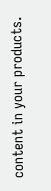content in your products.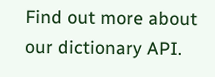Find out more about our dictionary API.